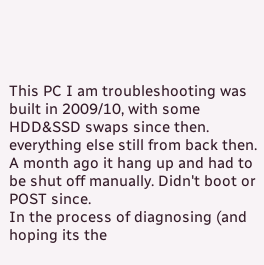This PC I am troubleshooting was built in 2009/10, with some HDD&SSD swaps since then. everything else still from back then.
A month ago it hang up and had to be shut off manually. Didn't boot or POST since.
In the process of diagnosing (and hoping its the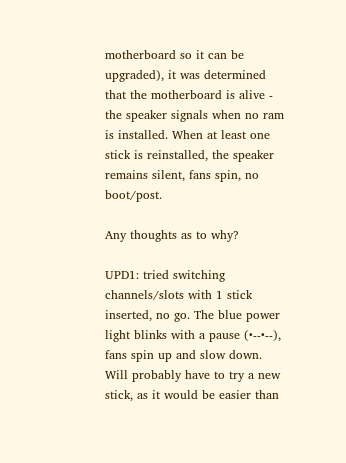motherboard so it can be upgraded), it was determined that the motherboard is alive - the speaker signals when no ram is installed. When at least one stick is reinstalled, the speaker remains silent, fans spin, no boot/post.

Any thoughts as to why?

UPD1: tried switching channels/slots with 1 stick inserted, no go. The blue power light blinks with a pause (•--•--), fans spin up and slow down. Will probably have to try a new stick, as it would be easier than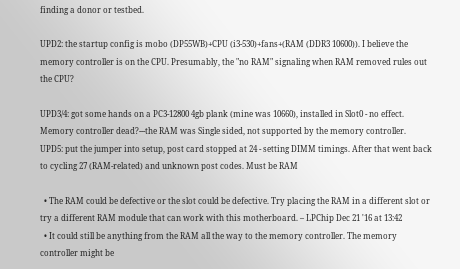finding a donor or testbed.

UPD2: the startup config is mobo (DP55WB)+CPU (i3-530)+fans+(RAM (DDR3 10600)). I believe the memory controller is on the CPU. Presumably, the "no RAM" signaling when RAM removed rules out the CPU?

UPD3/4: got some hands on a PC3-12800 4gb plank (mine was 10660), installed in Slot0 - no effect. Memory controller dead?---the RAM was Single sided, not supported by the memory controller.
UPD5: put the jumper into setup, post card stopped at 24 - setting DIMM timings. After that went back to cycling 27 (RAM-related) and unknown post codes. Must be RAM

  • The RAM could be defective or the slot could be defective. Try placing the RAM in a different slot or try a different RAM module that can work with this motherboard. – LPChip Dec 21 '16 at 13:42
  • It could still be anything from the RAM all the way to the memory controller. The memory controller might be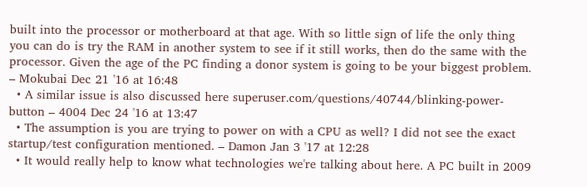built into the processor or motherboard at that age. With so little sign of life the only thing you can do is try the RAM in another system to see if it still works, then do the same with the processor. Given the age of the PC finding a donor system is going to be your biggest problem. – Mokubai Dec 21 '16 at 16:48
  • A similar issue is also discussed here superuser.com/questions/40744/blinking-power-button – 4004 Dec 24 '16 at 13:47
  • The assumption is you are trying to power on with a CPU as well? I did not see the exact startup/test configuration mentioned. – Damon Jan 3 '17 at 12:28
  • It would really help to know what technologies we're talking about here. A PC built in 2009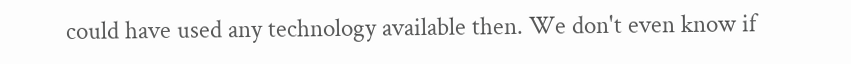could have used any technology available then. We don't even know if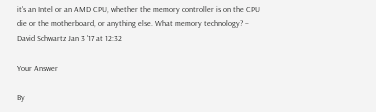it's an Intel or an AMD CPU, whether the memory controller is on the CPU die or the motherboard, or anything else. What memory technology? – David Schwartz Jan 3 '17 at 12:32

Your Answer

By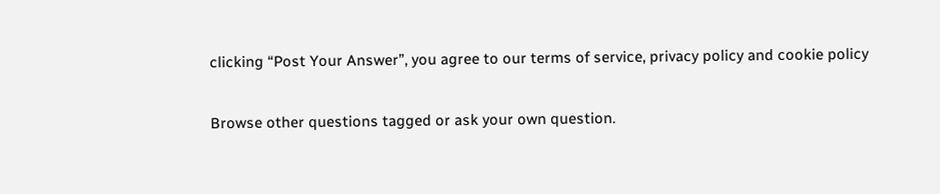clicking “Post Your Answer”, you agree to our terms of service, privacy policy and cookie policy

Browse other questions tagged or ask your own question.